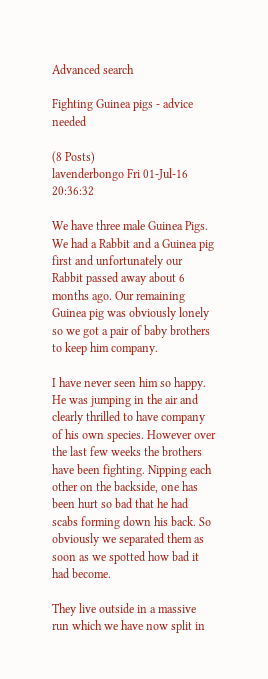Advanced search

Fighting Guinea pigs - advice needed

(8 Posts)
lavenderbongo Fri 01-Jul-16 20:36:32

We have three male Guinea Pigs. We had a Rabbit and a Guinea pig first and unfortunately our Rabbit passed away about 6 months ago. Our remaining Guinea pig was obviously lonely so we got a pair of baby brothers to keep him company.

I have never seen him so happy. He was jumping in the air and clearly thrilled to have company of his own species. However over the last few weeks the brothers have been fighting. Nipping each other on the backside, one has been hurt so bad that he had scabs forming down his back. So obviously we separated them as soon as we spotted how bad it had become.

They live outside in a massive run which we have now split in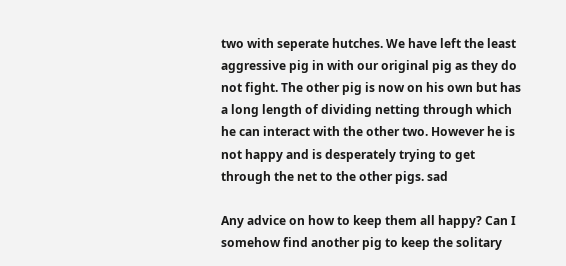two with seperate hutches. We have left the least aggressive pig in with our original pig as they do not fight. The other pig is now on his own but has a long length of dividing netting through which he can interact with the other two. However he is not happy and is desperately trying to get through the net to the other pigs. sad

Any advice on how to keep them all happy? Can I somehow find another pig to keep the solitary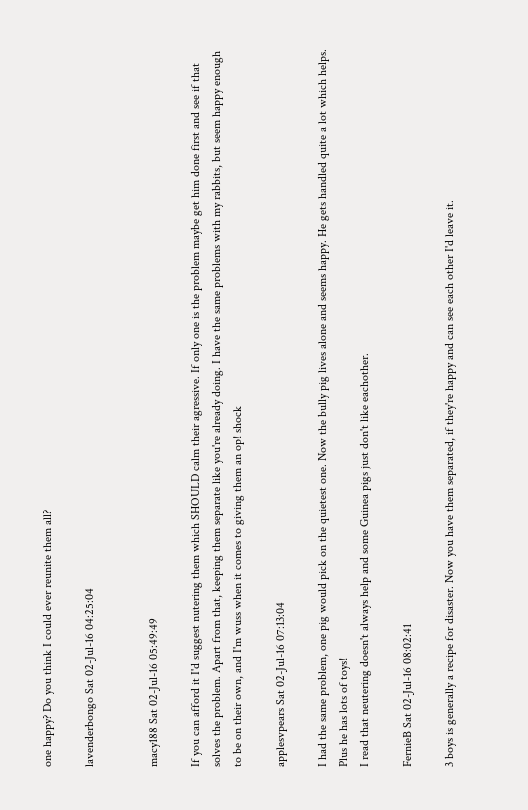one happy? Do you think I could ever reunite them all?

lavenderbongo Sat 02-Jul-16 04:25:04


macy188 Sat 02-Jul-16 05:49:49

If you can afford it I'd suggest nutering them which SHOULD calm their agressive. If only one is the problem maybe get him done first and see if that solves the problem. Apart from that, keeping them separate like you're already doing. I have the same problems with my rabbits, but seem happy enough to be on their own, and I'm wuss when it comes to giving them an op! shock

applesvpears Sat 02-Jul-16 07:13:04

I had the same problem, one pig would pick on the quietest one. Now the bully pig lives alone and seems happy. He gets handled quite a lot which helps. Plus he has lots of toys!
I read that neutering doesn't always help and some Guinea pigs just don't like eachother.

FernieB Sat 02-Jul-16 08:02:41

3 boys is generally a recipe for disaster. Now you have them separated, if they're happy and can see each other I'd leave it.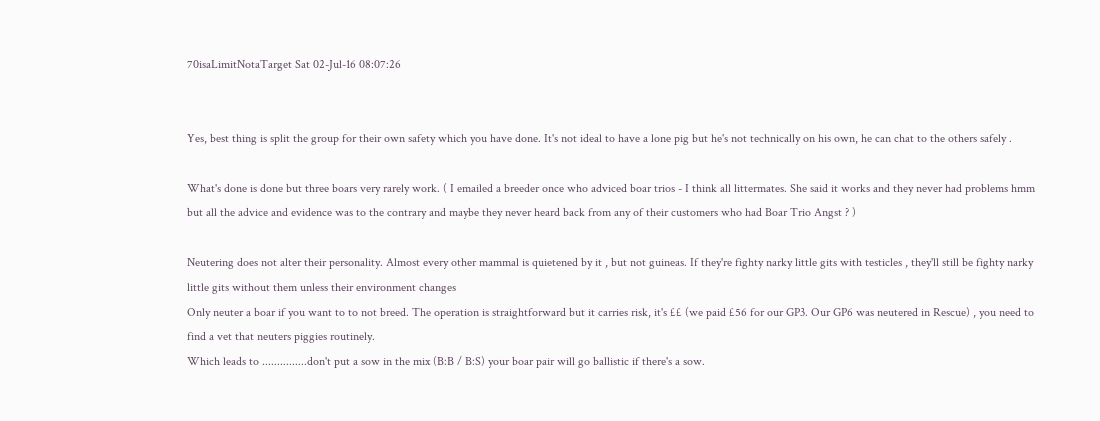70isaLimitNotaTarget Sat 02-Jul-16 08:07:26


Yes, best thing is split the group for their own safety which you have done. It's not ideal to have a lone pig but he's not technically on his own, he can chat to the others safely .

What's done is done but three boars very rarely work. ( I emailed a breeder once who adviced boar trios - I think all littermates. She said it works and they never had problems hmm but all the advice and evidence was to the contrary and maybe they never heard back from any of their customers who had Boar Trio Angst ? )

Neutering does not alter their personality. Almost every other mammal is quietened by it , but not guineas. If they're fighty narky little gits with testicles , they'll still be fighty narky little gits without them unless their environment changes
Only neuter a boar if you want to to not breed. The operation is straightforward but it carries risk, it's ££ (we paid £56 for our GP3. Our GP6 was neutered in Rescue) , you need to find a vet that neuters piggies routinely.
Which leads to ...............don't put a sow in the mix (B:B / B:S) your boar pair will go ballistic if there's a sow.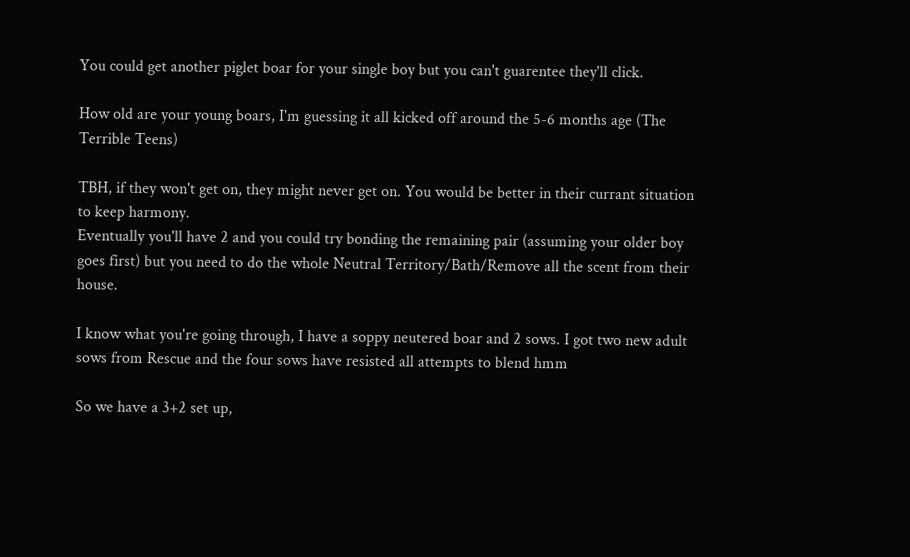You could get another piglet boar for your single boy but you can't guarentee they'll click.

How old are your young boars, I'm guessing it all kicked off around the 5-6 months age (The Terrible Teens)

TBH, if they won't get on, they might never get on. You would be better in their currant situation to keep harmony.
Eventually you'll have 2 and you could try bonding the remaining pair (assuming your older boy goes first) but you need to do the whole Neutral Territory/Bath/Remove all the scent from their house.

I know what you're going through, I have a soppy neutered boar and 2 sows. I got two new adult sows from Rescue and the four sows have resisted all attempts to blend hmm

So we have a 3+2 set up,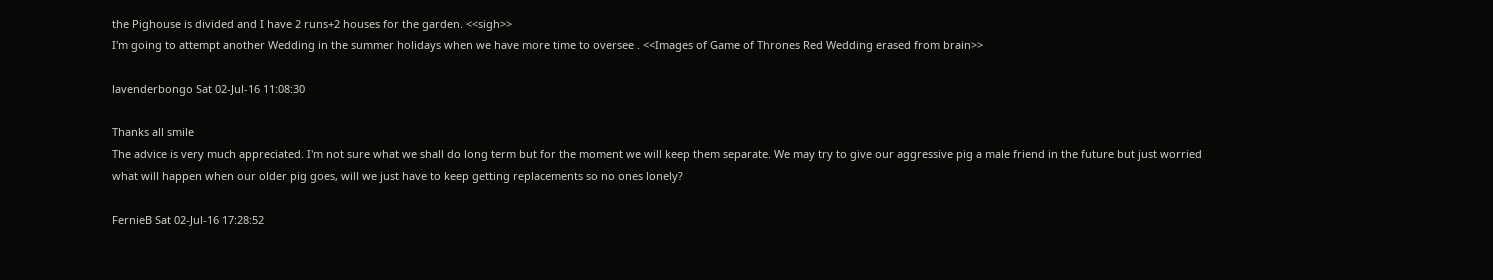the Pighouse is divided and I have 2 runs+2 houses for the garden. <<sigh>>
I'm going to attempt another Wedding in the summer holidays when we have more time to oversee . <<Images of Game of Thrones Red Wedding erased from brain>>

lavenderbongo Sat 02-Jul-16 11:08:30

Thanks all smile
The advice is very much appreciated. I'm not sure what we shall do long term but for the moment we will keep them separate. We may try to give our aggressive pig a male friend in the future but just worried what will happen when our older pig goes, will we just have to keep getting replacements so no ones lonely?

FernieB Sat 02-Jul-16 17:28:52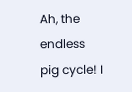Ah, the endless pig cycle! I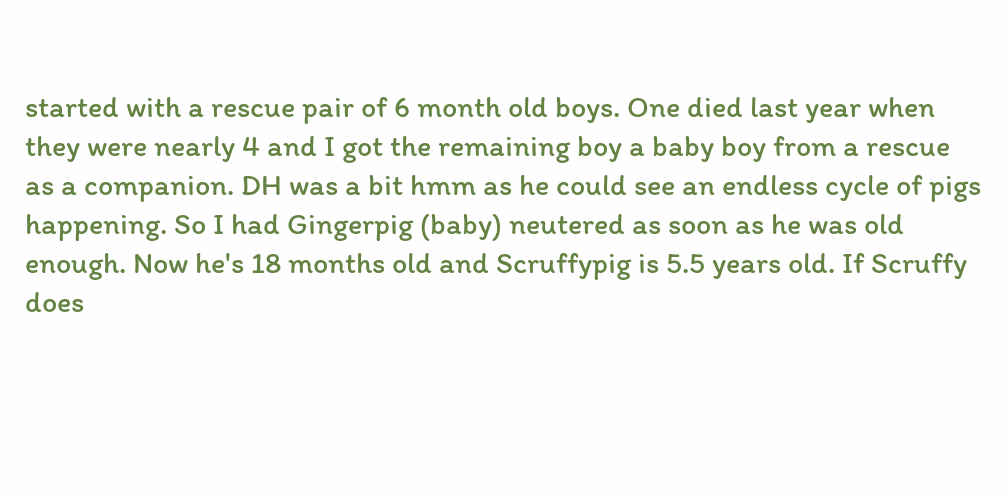started with a rescue pair of 6 month old boys. One died last year when they were nearly 4 and I got the remaining boy a baby boy from a rescue as a companion. DH was a bit hmm as he could see an endless cycle of pigs happening. So I had Gingerpig (baby) neutered as soon as he was old enough. Now he's 18 months old and Scruffypig is 5.5 years old. If Scruffy does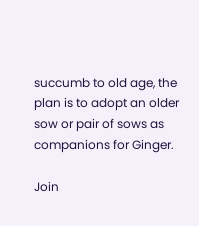succumb to old age, the plan is to adopt an older sow or pair of sows as companions for Ginger.

Join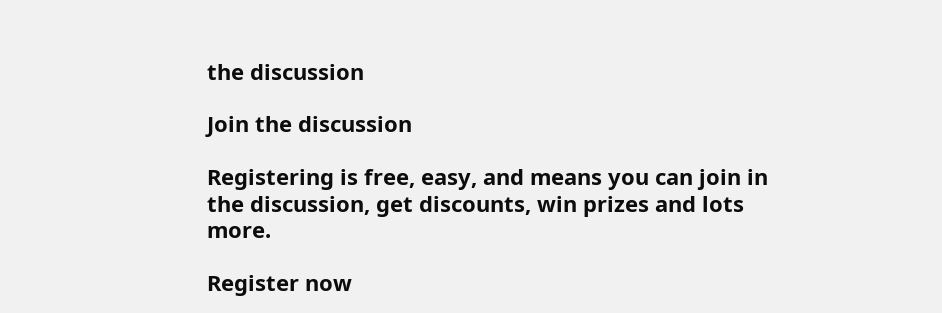the discussion

Join the discussion

Registering is free, easy, and means you can join in the discussion, get discounts, win prizes and lots more.

Register now